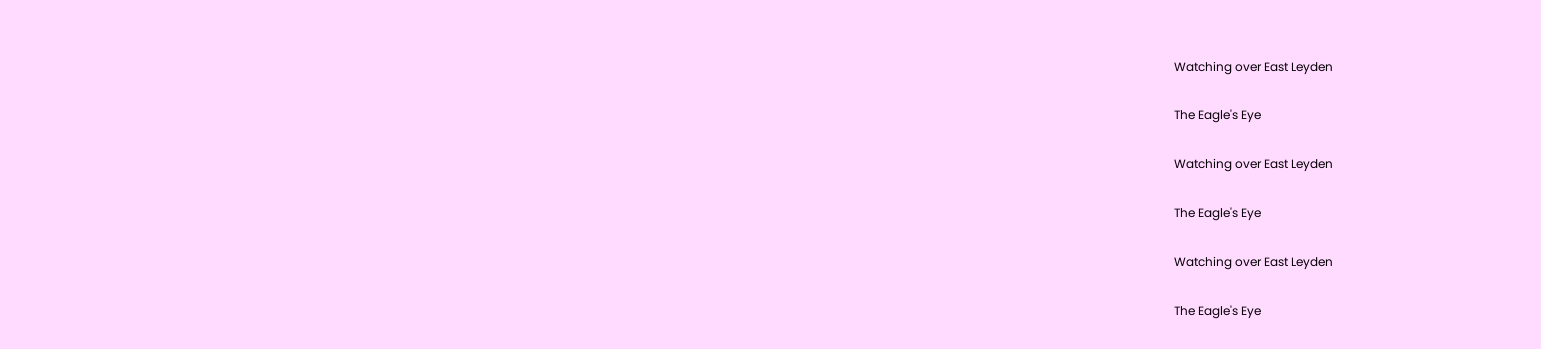Watching over East Leyden

The Eagle's Eye

Watching over East Leyden

The Eagle's Eye

Watching over East Leyden

The Eagle's Eye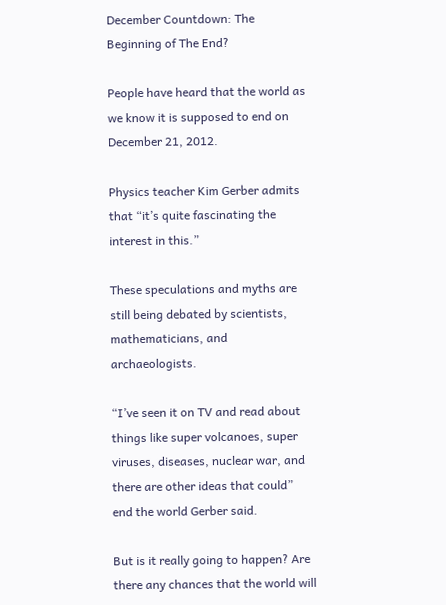December Countdown: The Beginning of The End?

People have heard that the world as we know it is supposed to end on December 21, 2012.

Physics teacher Kim Gerber admits that “it’s quite fascinating the interest in this.”

These speculations and myths are still being debated by scientists, mathematicians, and archaeologists.

“I’ve seen it on TV and read about things like super volcanoes, super viruses, diseases, nuclear war, and there are other ideas that could” end the world Gerber said.

But is it really going to happen? Are there any chances that the world will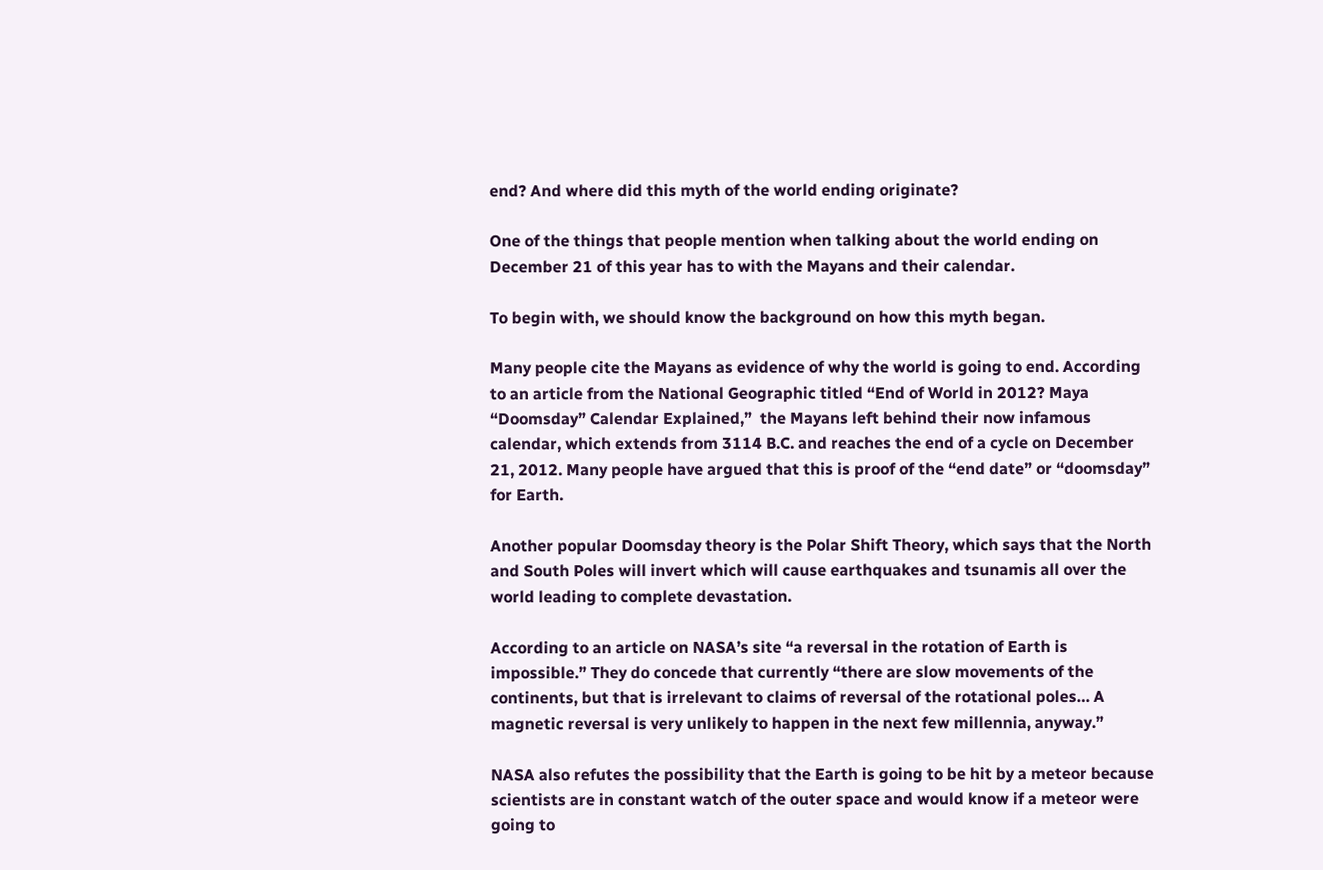end? And where did this myth of the world ending originate?

One of the things that people mention when talking about the world ending on December 21 of this year has to with the Mayans and their calendar.

To begin with, we should know the background on how this myth began.

Many people cite the Mayans as evidence of why the world is going to end. According to an article from the National Geographic titled “End of World in 2012? Maya “Doomsday” Calendar Explained,”  the Mayans left behind their now infamous calendar, which extends from 3114 B.C. and reaches the end of a cycle on December 21, 2012. Many people have argued that this is proof of the “end date” or “doomsday” for Earth.

Another popular Doomsday theory is the Polar Shift Theory, which says that the North and South Poles will invert which will cause earthquakes and tsunamis all over the world leading to complete devastation.

According to an article on NASA’s site “a reversal in the rotation of Earth is impossible.” They do concede that currently “there are slow movements of the  continents, but that is irrelevant to claims of reversal of the rotational poles… A magnetic reversal is very unlikely to happen in the next few millennia, anyway.”

NASA also refutes the possibility that the Earth is going to be hit by a meteor because scientists are in constant watch of the outer space and would know if a meteor were going to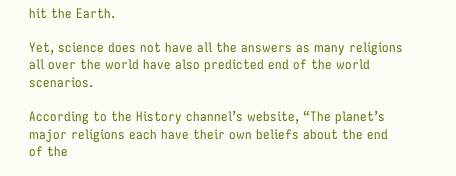hit the Earth.

Yet, science does not have all the answers as many religions all over the world have also predicted end of the world scenarios.

According to the History channel’s website, “The planet’s major religions each have their own beliefs about the end of the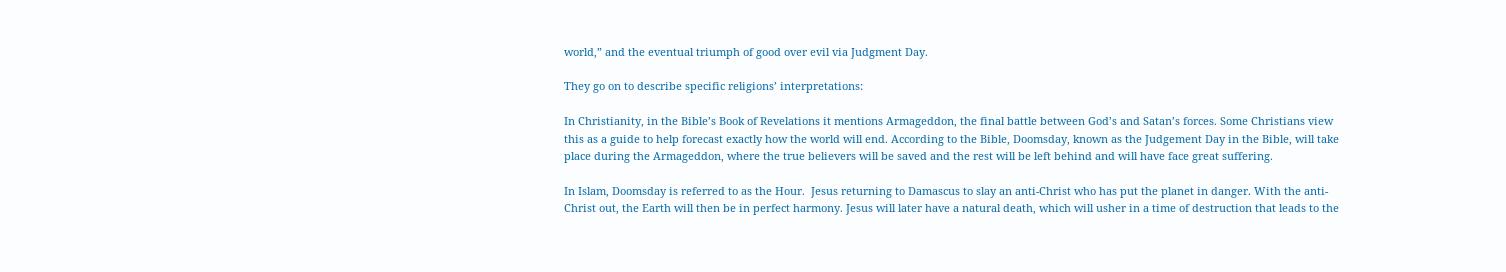world,” and the eventual triumph of good over evil via Judgment Day.

They go on to describe specific religions’ interpretations:

In Christianity, in the Bible’s Book of Revelations it mentions Armageddon, the final battle between God’s and Satan’s forces. Some Christians view this as a guide to help forecast exactly how the world will end. According to the Bible, Doomsday, known as the Judgement Day in the Bible, will take place during the Armageddon, where the true believers will be saved and the rest will be left behind and will have face great suffering.

In Islam, Doomsday is referred to as the Hour.  Jesus returning to Damascus to slay an anti-Christ who has put the planet in danger. With the anti-Christ out, the Earth will then be in perfect harmony. Jesus will later have a natural death, which will usher in a time of destruction that leads to the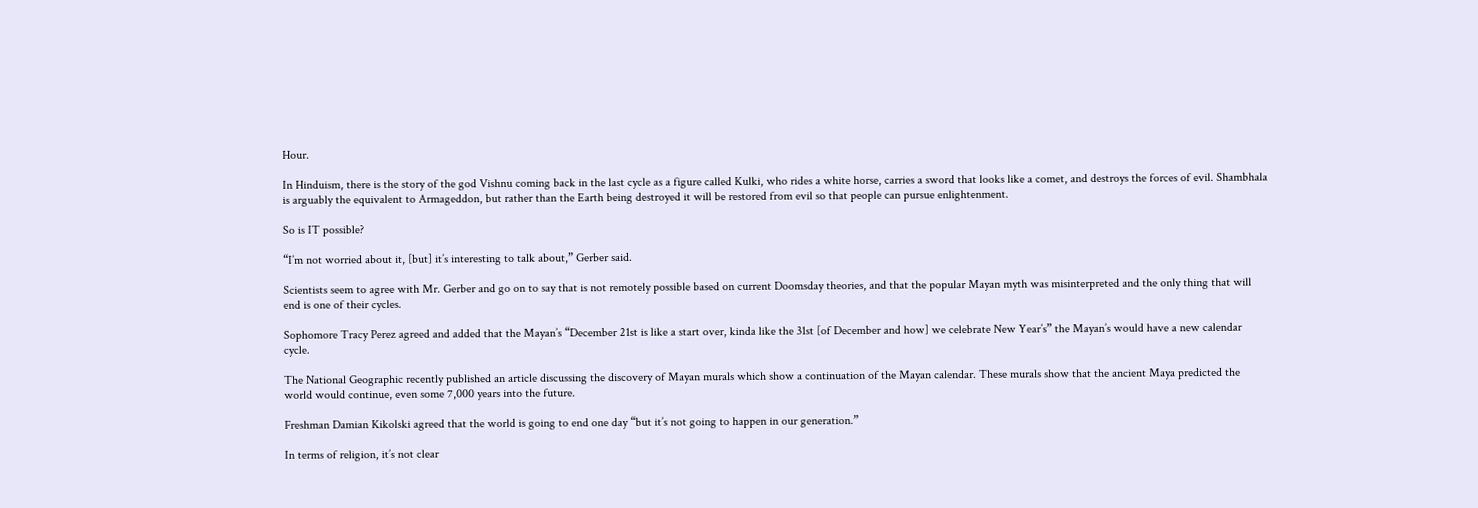Hour.

In Hinduism, there is the story of the god Vishnu coming back in the last cycle as a figure called Kulki, who rides a white horse, carries a sword that looks like a comet, and destroys the forces of evil. Shambhala is arguably the equivalent to Armageddon, but rather than the Earth being destroyed it will be restored from evil so that people can pursue enlightenment.

So is IT possible?

“I’m not worried about it, [but] it’s interesting to talk about,” Gerber said.

Scientists seem to agree with Mr. Gerber and go on to say that is not remotely possible based on current Doomsday theories, and that the popular Mayan myth was misinterpreted and the only thing that will end is one of their cycles.

Sophomore Tracy Perez agreed and added that the Mayan’s “December 21st is like a start over, kinda like the 31st [of December and how] we celebrate New Year’s” the Mayan’s would have a new calendar cycle.

The National Geographic recently published an article discussing the discovery of Mayan murals which show a continuation of the Mayan calendar. These murals show that the ancient Maya predicted the world would continue, even some 7,000 years into the future.

Freshman Damian Kikolski agreed that the world is going to end one day “but it’s not going to happen in our generation.”

In terms of religion, it’s not clear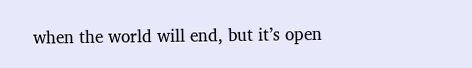when the world will end, but it’s open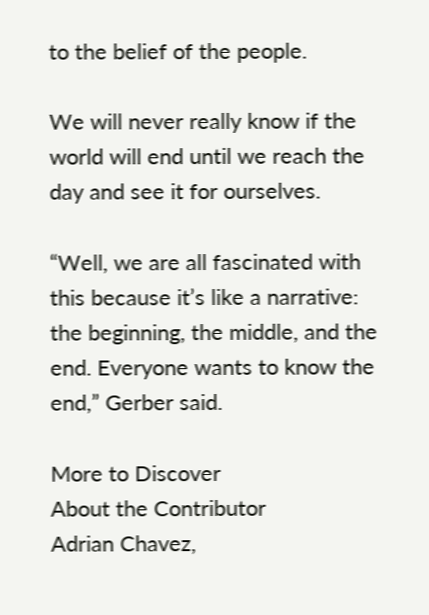to the belief of the people.

We will never really know if the world will end until we reach the day and see it for ourselves.

“Well, we are all fascinated with this because it’s like a narrative: the beginning, the middle, and the end. Everyone wants to know the end,” Gerber said.

More to Discover
About the Contributor
Adrian Chavez,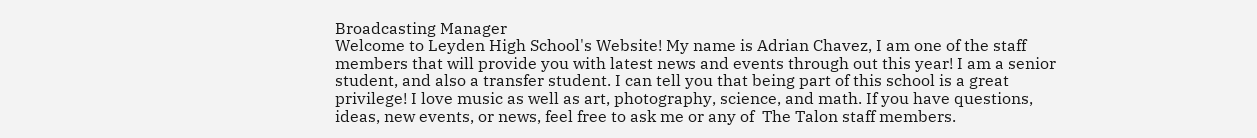Broadcasting Manager
Welcome to Leyden High School's Website! My name is Adrian Chavez, I am one of the staff members that will provide you with latest news and events through out this year! I am a senior student, and also a transfer student. I can tell you that being part of this school is a great privilege! I love music as well as art, photography, science, and math. If you have questions, ideas, new events, or news, feel free to ask me or any of  The Talon staff members.